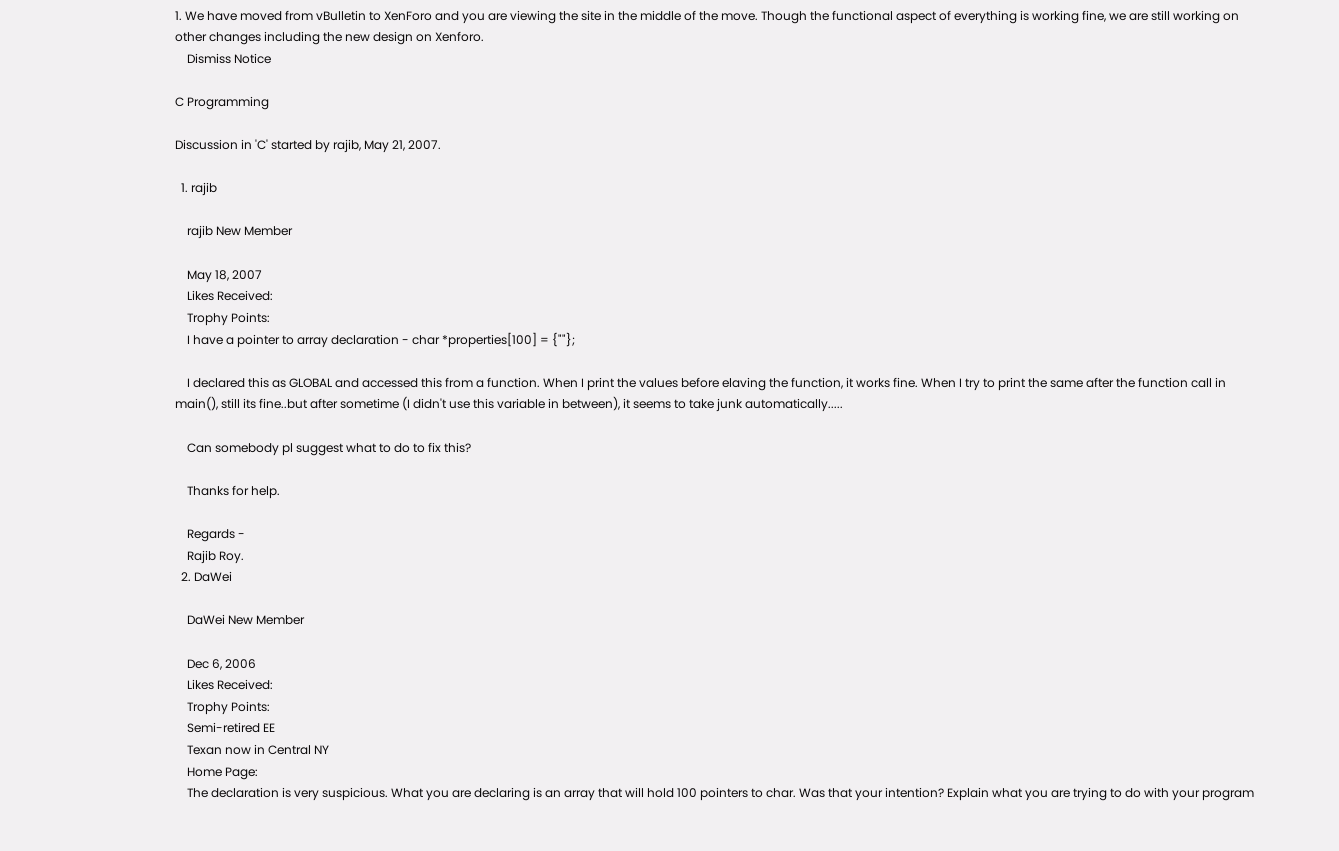1. We have moved from vBulletin to XenForo and you are viewing the site in the middle of the move. Though the functional aspect of everything is working fine, we are still working on other changes including the new design on Xenforo.
    Dismiss Notice

C Programming

Discussion in 'C' started by rajib, May 21, 2007.

  1. rajib

    rajib New Member

    May 18, 2007
    Likes Received:
    Trophy Points:
    I have a pointer to array declaration - char *properties[100] = {""};

    I declared this as GLOBAL and accessed this from a function. When I print the values before elaving the function, it works fine. When I try to print the same after the function call in main(), still its fine..but after sometime (I didn't use this variable in between), it seems to take junk automatically.....

    Can somebody pl suggest what to do to fix this?

    Thanks for help.

    Regards -
    Rajib Roy.
  2. DaWei

    DaWei New Member

    Dec 6, 2006
    Likes Received:
    Trophy Points:
    Semi-retired EE
    Texan now in Central NY
    Home Page:
    The declaration is very suspicious. What you are declaring is an array that will hold 100 pointers to char. Was that your intention? Explain what you are trying to do with your program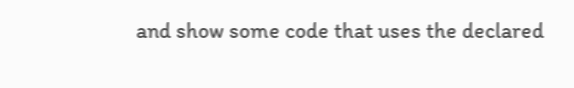and show some code that uses the declared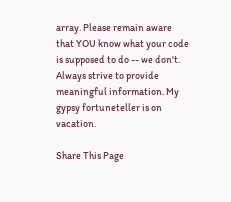array. Please remain aware that YOU know what your code is supposed to do -- we don't. Always strive to provide meaningful information. My gypsy fortuneteller is on vacation.

Share This Page